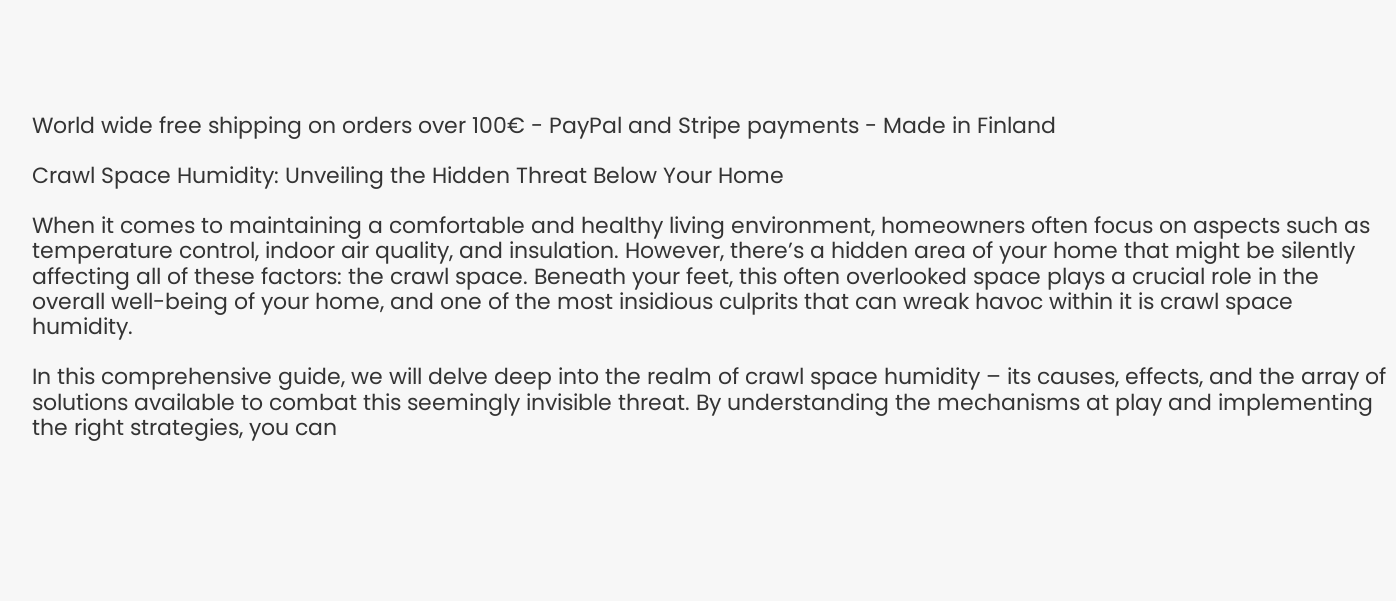World wide free shipping on orders over 100€ - PayPal and Stripe payments - Made in Finland

Crawl Space Humidity: Unveiling the Hidden Threat Below Your Home

When it comes to maintaining a comfortable and healthy living environment, homeowners often focus on aspects such as temperature control, indoor air quality, and insulation. However, there’s a hidden area of your home that might be silently affecting all of these factors: the crawl space. Beneath your feet, this often overlooked space plays a crucial role in the overall well-being of your home, and one of the most insidious culprits that can wreak havoc within it is crawl space humidity.

In this comprehensive guide, we will delve deep into the realm of crawl space humidity – its causes, effects, and the array of solutions available to combat this seemingly invisible threat. By understanding the mechanisms at play and implementing the right strategies, you can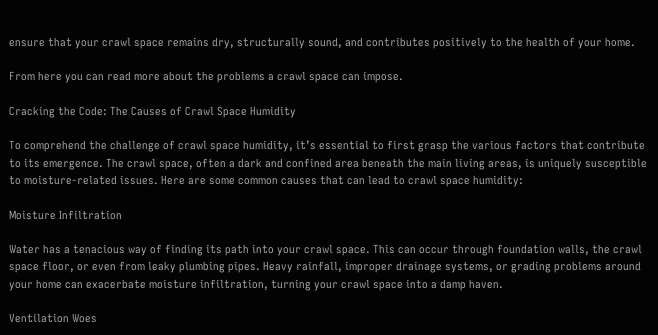ensure that your crawl space remains dry, structurally sound, and contributes positively to the health of your home.

From here you can read more about the problems a crawl space can impose.

Cracking the Code: The Causes of Crawl Space Humidity

To comprehend the challenge of crawl space humidity, it’s essential to first grasp the various factors that contribute to its emergence. The crawl space, often a dark and confined area beneath the main living areas, is uniquely susceptible to moisture-related issues. Here are some common causes that can lead to crawl space humidity:

Moisture Infiltration

Water has a tenacious way of finding its path into your crawl space. This can occur through foundation walls, the crawl space floor, or even from leaky plumbing pipes. Heavy rainfall, improper drainage systems, or grading problems around your home can exacerbate moisture infiltration, turning your crawl space into a damp haven.

Ventilation Woes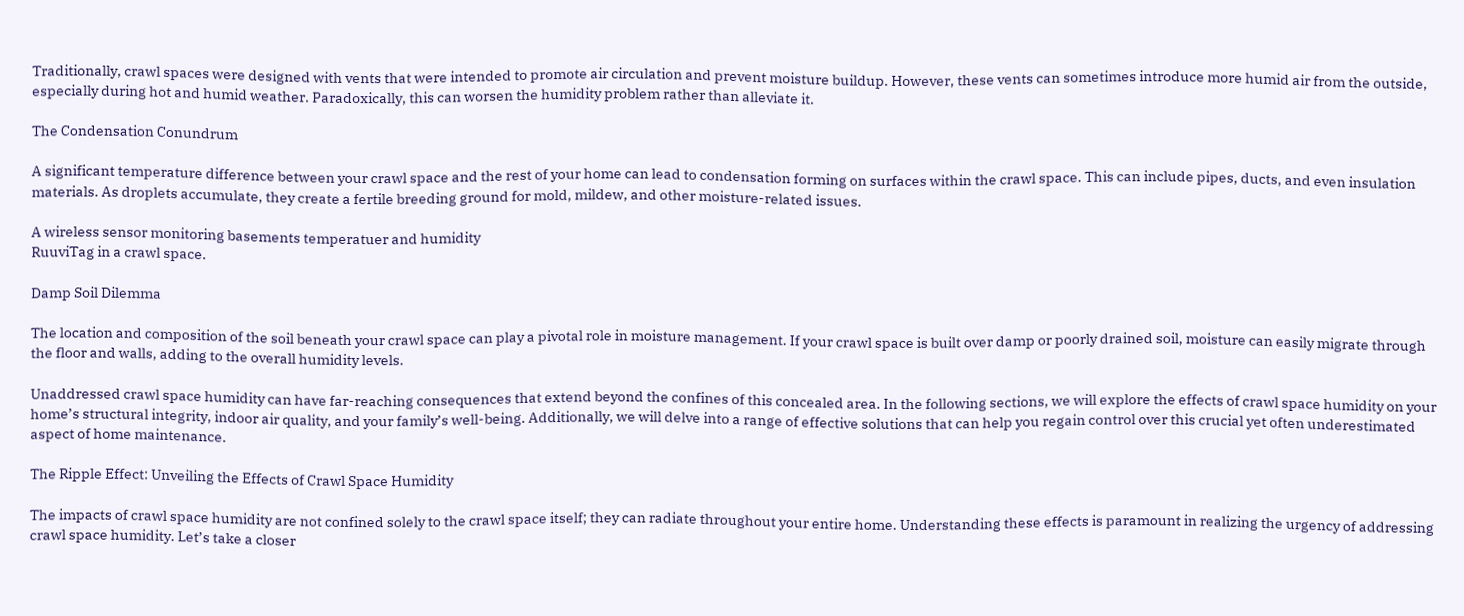Traditionally, crawl spaces were designed with vents that were intended to promote air circulation and prevent moisture buildup. However, these vents can sometimes introduce more humid air from the outside, especially during hot and humid weather. Paradoxically, this can worsen the humidity problem rather than alleviate it.

The Condensation Conundrum

A significant temperature difference between your crawl space and the rest of your home can lead to condensation forming on surfaces within the crawl space. This can include pipes, ducts, and even insulation materials. As droplets accumulate, they create a fertile breeding ground for mold, mildew, and other moisture-related issues.

A wireless sensor monitoring basements temperatuer and humidity
RuuviTag in a crawl space.

Damp Soil Dilemma

The location and composition of the soil beneath your crawl space can play a pivotal role in moisture management. If your crawl space is built over damp or poorly drained soil, moisture can easily migrate through the floor and walls, adding to the overall humidity levels.

Unaddressed crawl space humidity can have far-reaching consequences that extend beyond the confines of this concealed area. In the following sections, we will explore the effects of crawl space humidity on your home’s structural integrity, indoor air quality, and your family’s well-being. Additionally, we will delve into a range of effective solutions that can help you regain control over this crucial yet often underestimated aspect of home maintenance.

The Ripple Effect: Unveiling the Effects of Crawl Space Humidity

The impacts of crawl space humidity are not confined solely to the crawl space itself; they can radiate throughout your entire home. Understanding these effects is paramount in realizing the urgency of addressing crawl space humidity. Let’s take a closer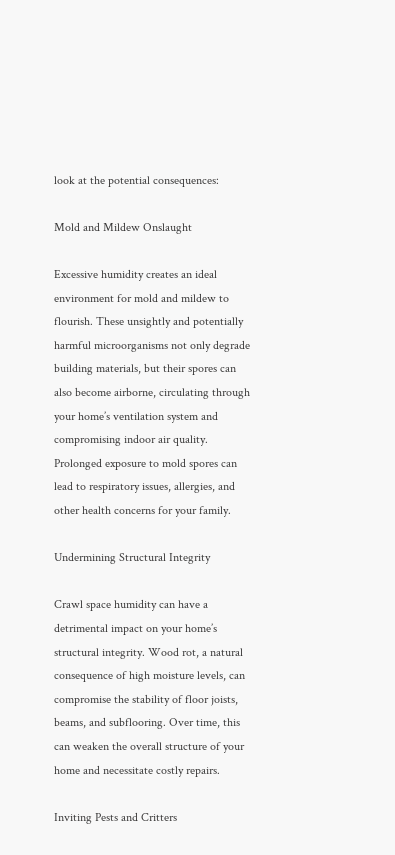look at the potential consequences:

Mold and Mildew Onslaught

Excessive humidity creates an ideal environment for mold and mildew to flourish. These unsightly and potentially harmful microorganisms not only degrade building materials, but their spores can also become airborne, circulating through your home’s ventilation system and compromising indoor air quality. Prolonged exposure to mold spores can lead to respiratory issues, allergies, and other health concerns for your family.

Undermining Structural Integrity

Crawl space humidity can have a detrimental impact on your home’s structural integrity. Wood rot, a natural consequence of high moisture levels, can compromise the stability of floor joists, beams, and subflooring. Over time, this can weaken the overall structure of your home and necessitate costly repairs.

Inviting Pests and Critters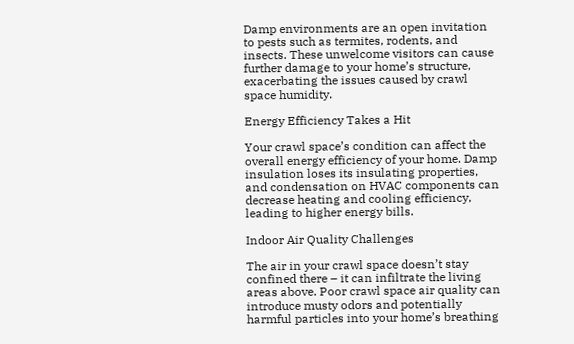Damp environments are an open invitation to pests such as termites, rodents, and insects. These unwelcome visitors can cause further damage to your home’s structure, exacerbating the issues caused by crawl space humidity.

Energy Efficiency Takes a Hit

Your crawl space’s condition can affect the overall energy efficiency of your home. Damp insulation loses its insulating properties, and condensation on HVAC components can decrease heating and cooling efficiency, leading to higher energy bills.

Indoor Air Quality Challenges

The air in your crawl space doesn’t stay confined there – it can infiltrate the living areas above. Poor crawl space air quality can introduce musty odors and potentially harmful particles into your home’s breathing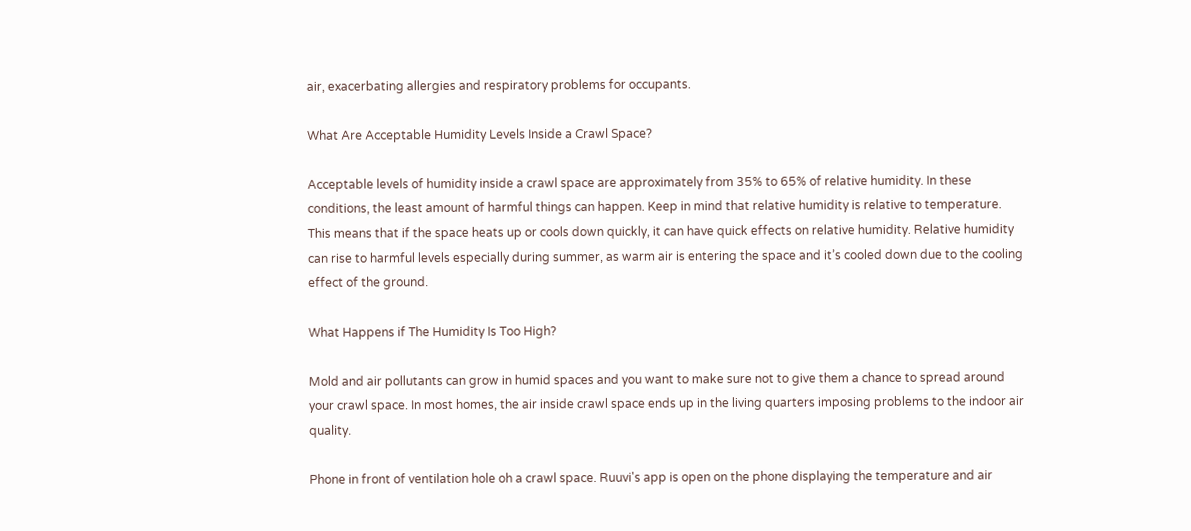air, exacerbating allergies and respiratory problems for occupants.

What Are Acceptable Humidity Levels Inside a Crawl Space?

Acceptable levels of humidity inside a crawl space are approximately from 35% to 65% of relative humidity. In these conditions, the least amount of harmful things can happen. Keep in mind that relative humidity is relative to temperature. This means that if the space heats up or cools down quickly, it can have quick effects on relative humidity. Relative humidity can rise to harmful levels especially during summer, as warm air is entering the space and it’s cooled down due to the cooling effect of the ground.

What Happens if The Humidity Is Too High?

Mold and air pollutants can grow in humid spaces and you want to make sure not to give them a chance to spread around your crawl space. In most homes, the air inside crawl space ends up in the living quarters imposing problems to the indoor air quality.

Phone in front of ventilation hole oh a crawl space. Ruuvi's app is open on the phone displaying the temperature and air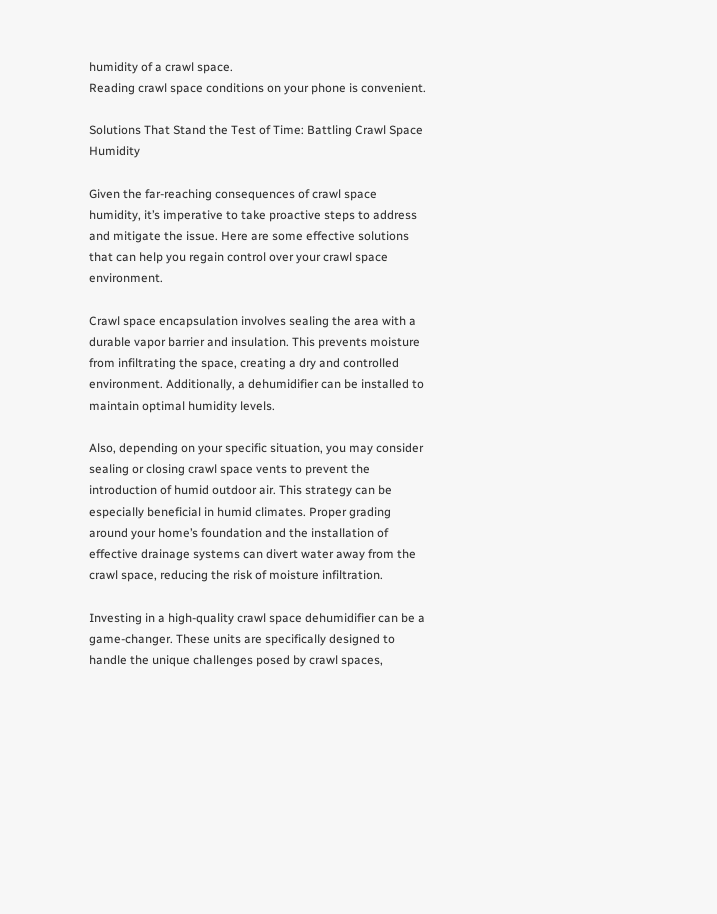humidity of a crawl space.
Reading crawl space conditions on your phone is convenient.

Solutions That Stand the Test of Time: Battling Crawl Space Humidity

Given the far-reaching consequences of crawl space humidity, it’s imperative to take proactive steps to address and mitigate the issue. Here are some effective solutions that can help you regain control over your crawl space environment.

Crawl space encapsulation involves sealing the area with a durable vapor barrier and insulation. This prevents moisture from infiltrating the space, creating a dry and controlled environment. Additionally, a dehumidifier can be installed to maintain optimal humidity levels.

Also, depending on your specific situation, you may consider sealing or closing crawl space vents to prevent the introduction of humid outdoor air. This strategy can be especially beneficial in humid climates. Proper grading around your home’s foundation and the installation of effective drainage systems can divert water away from the crawl space, reducing the risk of moisture infiltration.

Investing in a high-quality crawl space dehumidifier can be a game-changer. These units are specifically designed to handle the unique challenges posed by crawl spaces,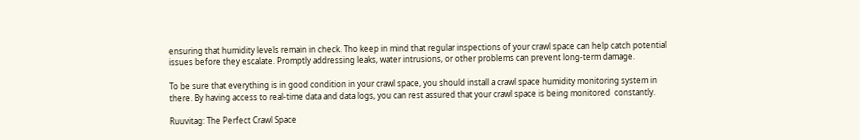ensuring that humidity levels remain in check. Tho keep in mind that regular inspections of your crawl space can help catch potential issues before they escalate. Promptly addressing leaks, water intrusions, or other problems can prevent long-term damage.

To be sure that everything is in good condition in your crawl space, you should install a crawl space humidity monitoring system in there. By having access to real-time data and data logs, you can rest assured that your crawl space is being monitored  constantly.

Ruuvitag: The Perfect Crawl Space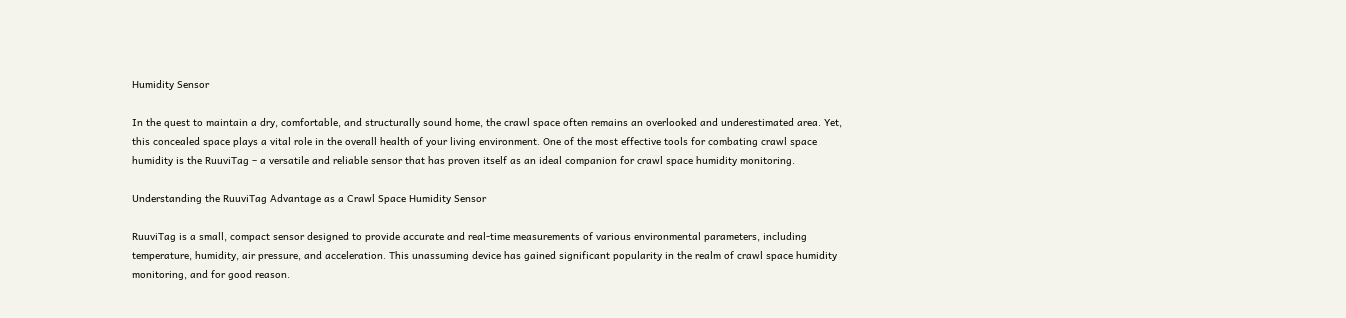Humidity Sensor

In the quest to maintain a dry, comfortable, and structurally sound home, the crawl space often remains an overlooked and underestimated area. Yet, this concealed space plays a vital role in the overall health of your living environment. One of the most effective tools for combating crawl space humidity is the RuuviTag – a versatile and reliable sensor that has proven itself as an ideal companion for crawl space humidity monitoring.

Understanding the RuuviTag Advantage as a Crawl Space Humidity Sensor

RuuviTag is a small, compact sensor designed to provide accurate and real-time measurements of various environmental parameters, including temperature, humidity, air pressure, and acceleration. This unassuming device has gained significant popularity in the realm of crawl space humidity monitoring, and for good reason.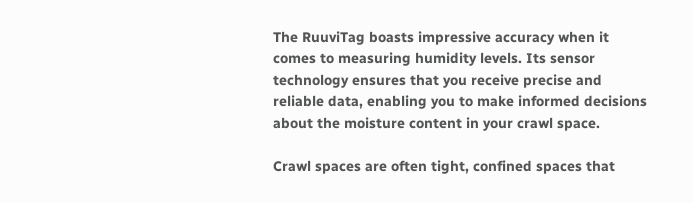The RuuviTag boasts impressive accuracy when it comes to measuring humidity levels. Its sensor technology ensures that you receive precise and reliable data, enabling you to make informed decisions about the moisture content in your crawl space.

Crawl spaces are often tight, confined spaces that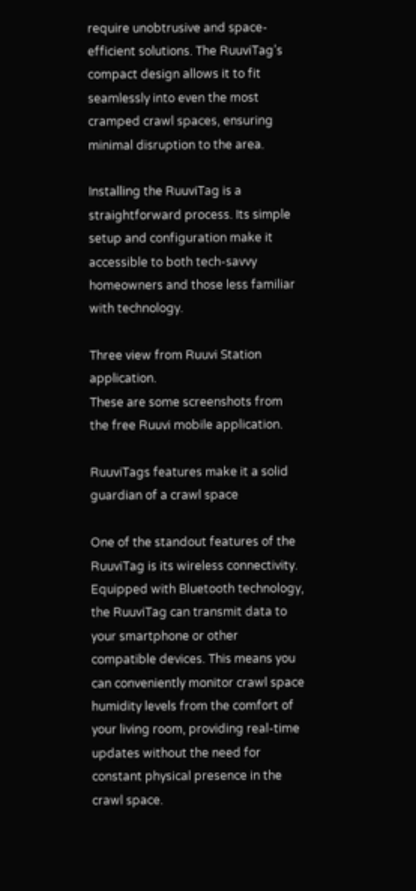require unobtrusive and space-efficient solutions. The RuuviTag’s compact design allows it to fit seamlessly into even the most cramped crawl spaces, ensuring minimal disruption to the area.

Installing the RuuviTag is a straightforward process. Its simple setup and configuration make it accessible to both tech-savvy homeowners and those less familiar with technology.

Three view from Ruuvi Station application.
These are some screenshots from the free Ruuvi mobile application.

RuuviTags features make it a solid guardian of a crawl space

One of the standout features of the RuuviTag is its wireless connectivity. Equipped with Bluetooth technology, the RuuviTag can transmit data to your smartphone or other compatible devices. This means you can conveniently monitor crawl space humidity levels from the comfort of your living room, providing real-time updates without the need for constant physical presence in the crawl space.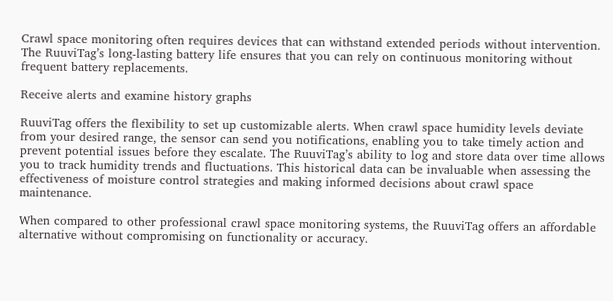Crawl space monitoring often requires devices that can withstand extended periods without intervention. The RuuviTag’s long-lasting battery life ensures that you can rely on continuous monitoring without frequent battery replacements.

Receive alerts and examine history graphs

RuuviTag offers the flexibility to set up customizable alerts. When crawl space humidity levels deviate from your desired range, the sensor can send you notifications, enabling you to take timely action and prevent potential issues before they escalate. The RuuviTag’s ability to log and store data over time allows you to track humidity trends and fluctuations. This historical data can be invaluable when assessing the effectiveness of moisture control strategies and making informed decisions about crawl space maintenance.

When compared to other professional crawl space monitoring systems, the RuuviTag offers an affordable alternative without compromising on functionality or accuracy.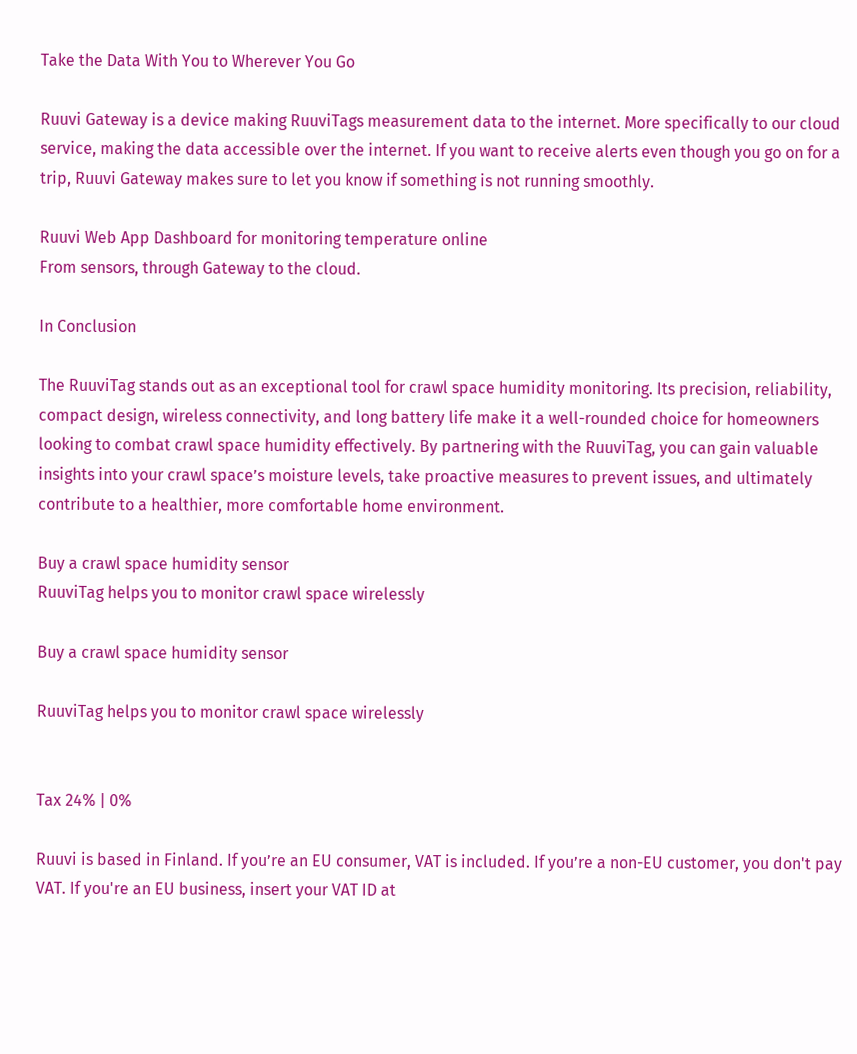Take the Data With You to Wherever You Go

Ruuvi Gateway is a device making RuuviTags measurement data to the internet. More specifically to our cloud service, making the data accessible over the internet. If you want to receive alerts even though you go on for a trip, Ruuvi Gateway makes sure to let you know if something is not running smoothly.

Ruuvi Web App Dashboard for monitoring temperature online
From sensors, through Gateway to the cloud.

In Conclusion

The RuuviTag stands out as an exceptional tool for crawl space humidity monitoring. Its precision, reliability, compact design, wireless connectivity, and long battery life make it a well-rounded choice for homeowners looking to combat crawl space humidity effectively. By partnering with the RuuviTag, you can gain valuable insights into your crawl space’s moisture levels, take proactive measures to prevent issues, and ultimately contribute to a healthier, more comfortable home environment.

Buy a crawl space humidity sensor
RuuviTag helps you to monitor crawl space wirelessly

Buy a crawl space humidity sensor

RuuviTag helps you to monitor crawl space wirelessly


Tax 24% | 0%

Ruuvi is based in Finland. If you’re an EU consumer, VAT is included. If you’re a non-EU customer, you don't pay VAT. If you're an EU business, insert your VAT ID at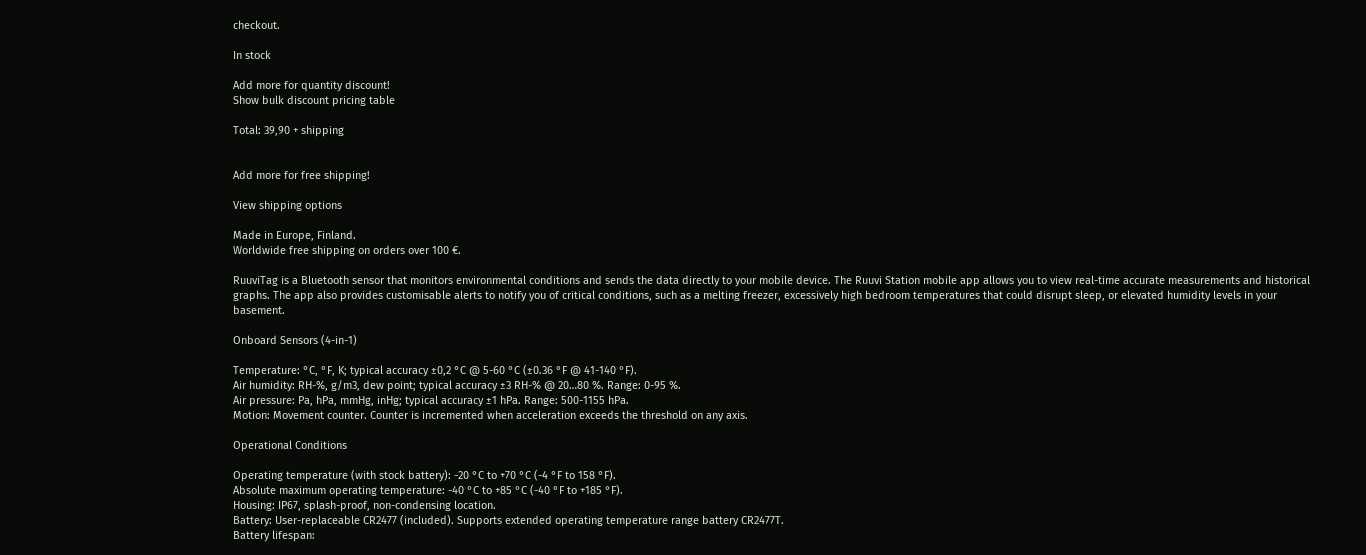checkout.

In stock

Add more for quantity discount!
Show bulk discount pricing table

Total: 39,90 + shipping


Add more for free shipping!

View shipping options

Made in Europe, Finland.
Worldwide free shipping on orders over 100 €.

RuuviTag is a Bluetooth sensor that monitors environmental conditions and sends the data directly to your mobile device. The Ruuvi Station mobile app allows you to view real-time accurate measurements and historical graphs. The app also provides customisable alerts to notify you of critical conditions, such as a melting freezer, excessively high bedroom temperatures that could disrupt sleep, or elevated humidity levels in your basement.

Onboard Sensors (4-in-1)

Temperature: °C, °F, K; typical accuracy ±0,2 °C @ 5-60 °C (±0.36 °F @ 41-140 °F).
Air humidity: RH-%, g/m3, dew point; typical accuracy ±3 RH-% @ 20…80 %. Range: 0-95 %.
Air pressure: Pa, hPa, mmHg, inHg; typical accuracy ±1 hPa. Range: 500-1155 hPa.
Motion: Movement counter. Counter is incremented when acceleration exceeds the threshold on any axis.

Operational Conditions

Operating temperature (with stock battery): -20 °C to +70 °C (-4 °F to 158 °F).
Absolute maximum operating temperature: -40 °C to +85 °C (-40 °F to +185 °F).
Housing: IP67, splash-proof, non-condensing location.
Battery: User-replaceable CR2477 (included). Supports extended operating temperature range battery CR2477T.
Battery lifespan: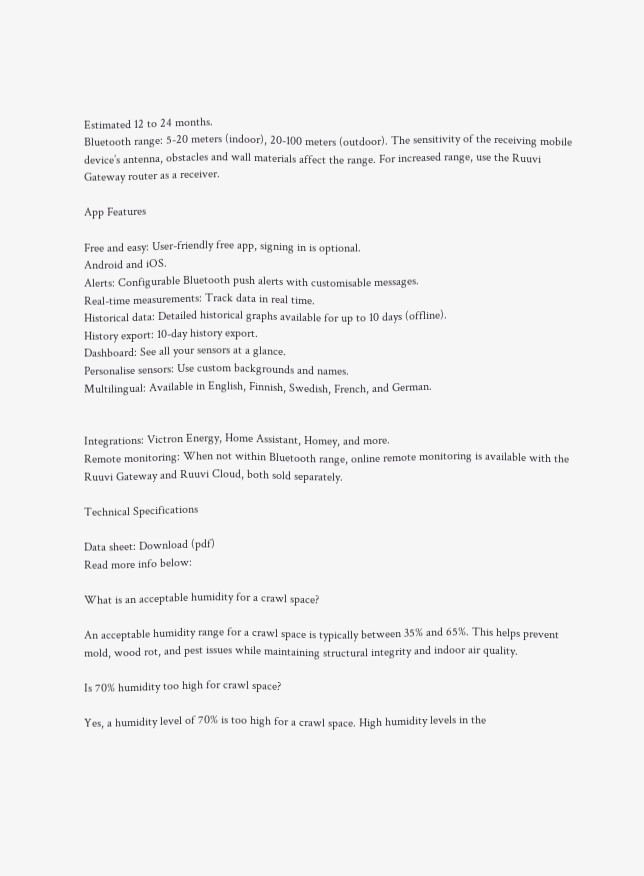Estimated 12 to 24 months.
Bluetooth range: 5-20 meters (indoor), 20-100 meters (outdoor). The sensitivity of the receiving mobile device’s antenna, obstacles and wall materials affect the range. For increased range, use the Ruuvi Gateway router as a receiver.

App Features

Free and easy: User-friendly free app, signing in is optional.
Android and iOS.
Alerts: Configurable Bluetooth push alerts with customisable messages.
Real-time measurements: Track data in real time.
Historical data: Detailed historical graphs available for up to 10 days (offline).
History export: 10-day history export.
Dashboard: See all your sensors at a glance.
Personalise sensors: Use custom backgrounds and names.
Multilingual: Available in English, Finnish, Swedish, French, and German.


Integrations: Victron Energy, Home Assistant, Homey, and more.
Remote monitoring: When not within Bluetooth range, online remote monitoring is available with the Ruuvi Gateway and Ruuvi Cloud, both sold separately.

Technical Specifications

Data sheet: Download (pdf)
Read more info below:

What is an acceptable humidity for a crawl space?

An acceptable humidity range for a crawl space is typically between 35% and 65%. This helps prevent mold, wood rot, and pest issues while maintaining structural integrity and indoor air quality.

Is 70% humidity too high for crawl space?

Yes, a humidity level of 70% is too high for a crawl space. High humidity levels in the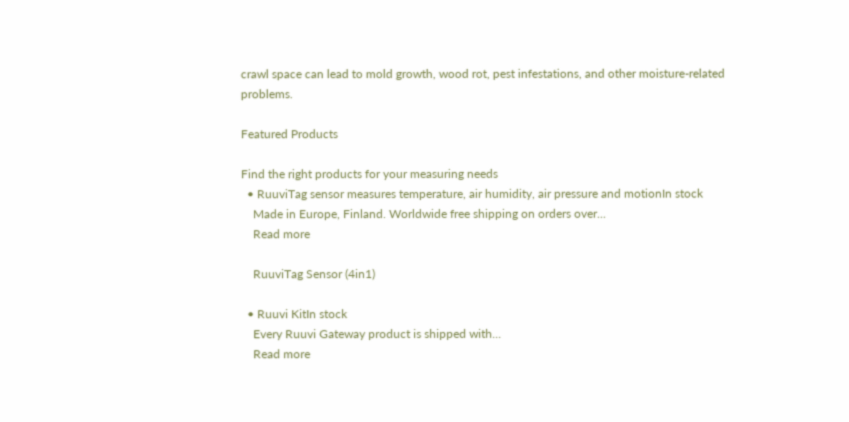crawl space can lead to mold growth, wood rot, pest infestations, and other moisture-related problems.

Featured Products

Find the right products for your measuring needs
  • RuuviTag sensor measures temperature, air humidity, air pressure and motionIn stock
    Made in Europe, Finland. Worldwide free shipping on orders over...
    Read more

    RuuviTag Sensor (4in1)

  • Ruuvi KitIn stock
    Every Ruuvi Gateway product is shipped with...
    Read more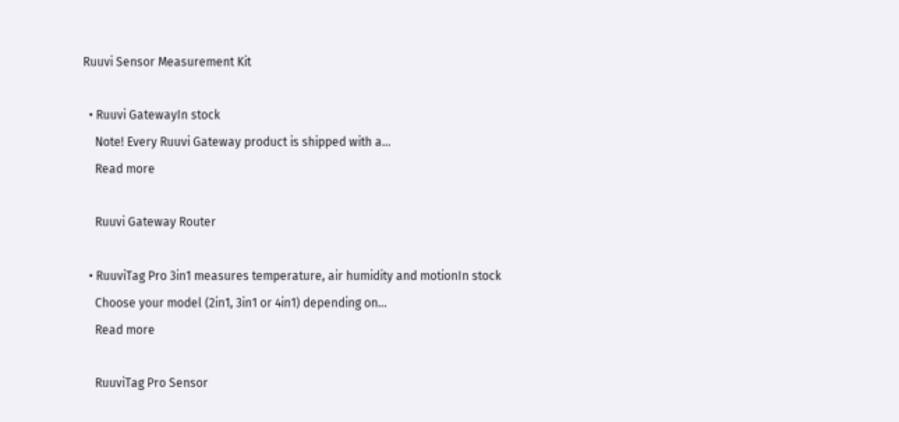Ruuvi Sensor Measurement Kit

  • Ruuvi GatewayIn stock
    Note! Every Ruuvi Gateway product is shipped with a...
    Read more

    Ruuvi Gateway Router

  • RuuviTag Pro 3in1 measures temperature, air humidity and motionIn stock
    Choose your model (2in1, 3in1 or 4in1) depending on...
    Read more

    RuuviTag Pro Sensor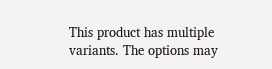This product has multiple variants. The options may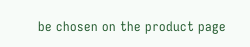be chosen on the product page